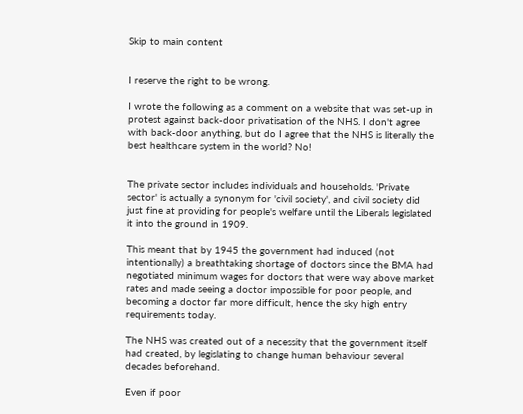Skip to main content


I reserve the right to be wrong.

I wrote the following as a comment on a website that was set-up in protest against back-door privatisation of the NHS. I don't agree with back-door anything, but do I agree that the NHS is literally the best healthcare system in the world? No!


The private sector includes individuals and households. 'Private sector' is actually a synonym for 'civil society', and civil society did just fine at providing for people's welfare until the Liberals legislated it into the ground in 1909.

This meant that by 1945 the government had induced (not intentionally) a breathtaking shortage of doctors since the BMA had negotiated minimum wages for doctors that were way above market rates and made seeing a doctor impossible for poor people, and becoming a doctor far more difficult, hence the sky high entry requirements today.

The NHS was created out of a necessity that the government itself had created, by legislating to change human behaviour several decades beforehand.

Even if poor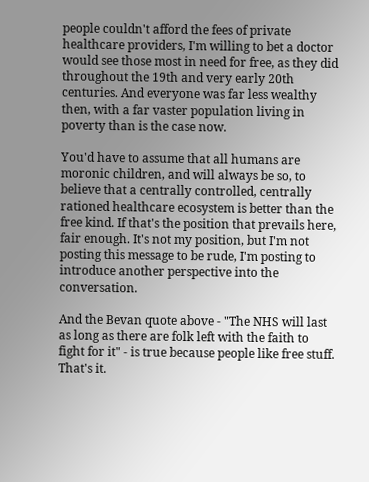people couldn't afford the fees of private healthcare providers, I'm willing to bet a doctor would see those most in need for free, as they did throughout the 19th and very early 20th centuries. And everyone was far less wealthy then, with a far vaster population living in poverty than is the case now.

You'd have to assume that all humans are moronic children, and will always be so, to believe that a centrally controlled, centrally rationed healthcare ecosystem is better than the free kind. If that's the position that prevails here, fair enough. It's not my position, but I'm not posting this message to be rude, I'm posting to introduce another perspective into the conversation.

And the Bevan quote above - "The NHS will last as long as there are folk left with the faith to fight for it" - is true because people like free stuff. That's it.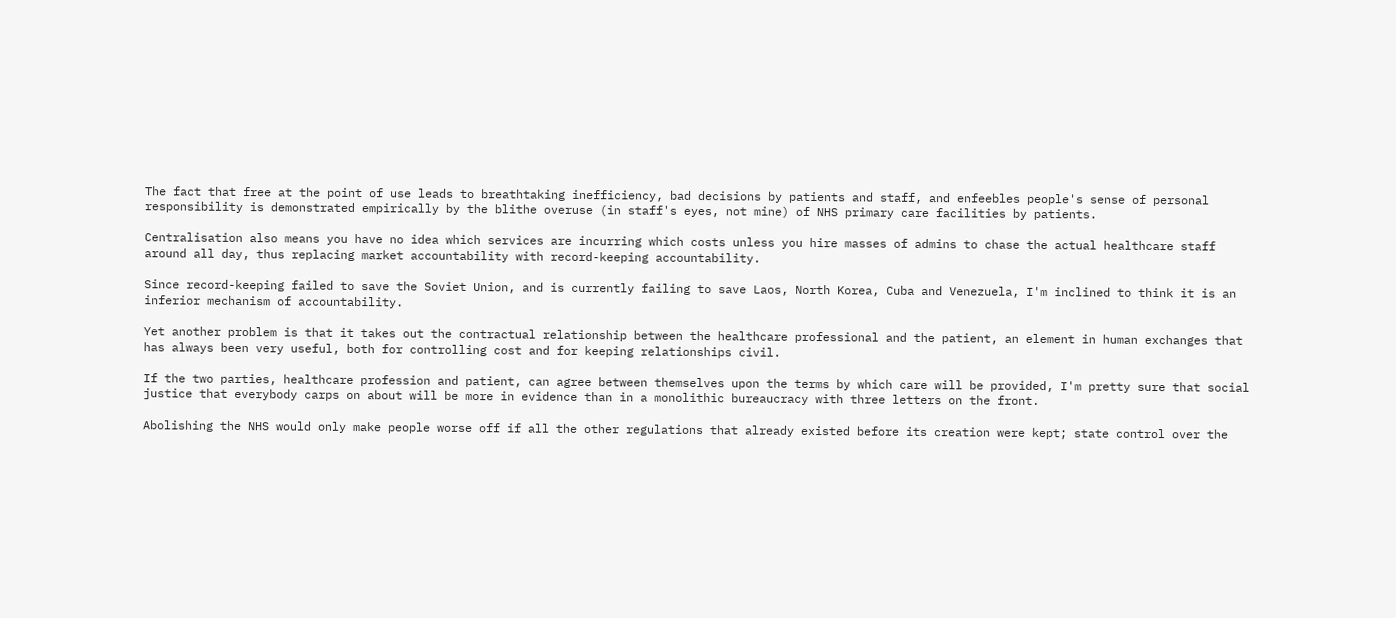The fact that free at the point of use leads to breathtaking inefficiency, bad decisions by patients and staff, and enfeebles people's sense of personal responsibility is demonstrated empirically by the blithe overuse (in staff's eyes, not mine) of NHS primary care facilities by patients.

Centralisation also means you have no idea which services are incurring which costs unless you hire masses of admins to chase the actual healthcare staff around all day, thus replacing market accountability with record-keeping accountability.

Since record-keeping failed to save the Soviet Union, and is currently failing to save Laos, North Korea, Cuba and Venezuela, I'm inclined to think it is an inferior mechanism of accountability.

Yet another problem is that it takes out the contractual relationship between the healthcare professional and the patient, an element in human exchanges that has always been very useful, both for controlling cost and for keeping relationships civil.

If the two parties, healthcare profession and patient, can agree between themselves upon the terms by which care will be provided, I'm pretty sure that social justice that everybody carps on about will be more in evidence than in a monolithic bureaucracy with three letters on the front.

Abolishing the NHS would only make people worse off if all the other regulations that already existed before its creation were kept; state control over the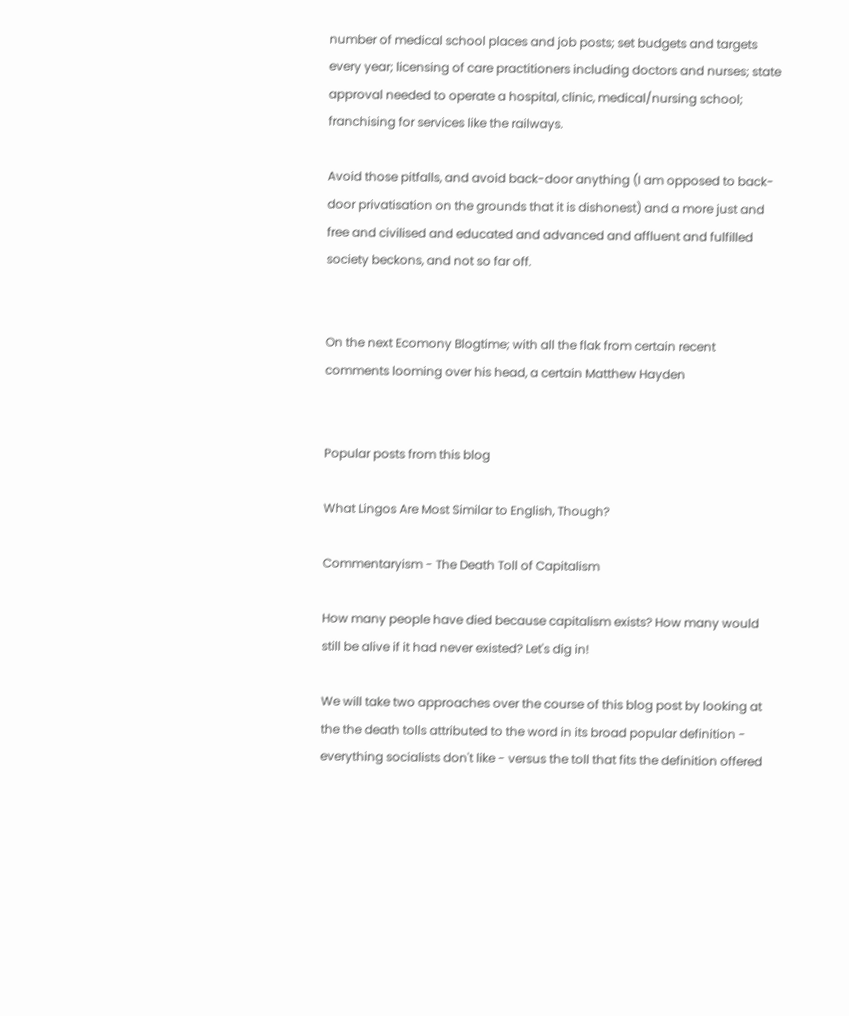number of medical school places and job posts; set budgets and targets every year; licensing of care practitioners including doctors and nurses; state approval needed to operate a hospital, clinic, medical/nursing school; franchising for services like the railways.

Avoid those pitfalls, and avoid back-door anything (I am opposed to back-door privatisation on the grounds that it is dishonest) and a more just and free and civilised and educated and advanced and affluent and fulfilled society beckons, and not so far off.


On the next Ecomony Blogtime; with all the flak from certain recent comments looming over his head, a certain Matthew Hayden


Popular posts from this blog

What Lingos Are Most Similar to English, Though?

Commentaryism - The Death Toll of Capitalism

How many people have died because capitalism exists? How many would still be alive if it had never existed? Let's dig in!

We will take two approaches over the course of this blog post by looking at the the death tolls attributed to the word in its broad popular definition - everything socialists don't like - versus the toll that fits the definition offered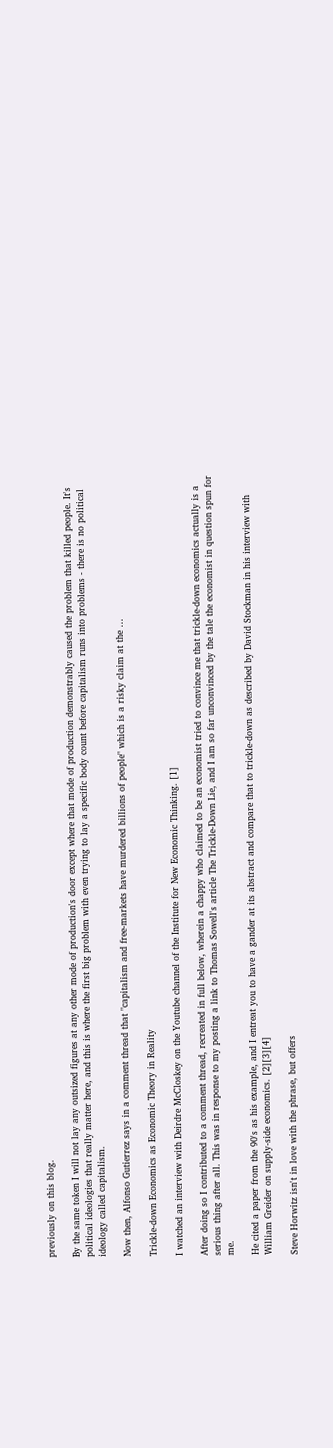previously on this blog.

By the same token I will not lay any outsized figures at any other mode of production's door except where that mode of production demonstrably caused the problem that killed people. It's political ideologies that really matter here, and this is where the first big problem with even trying to lay a specific body count before capitalism runs into problems - there is no political ideology called capitalism.

Now then, Alfonso Gutierrez says in a comment thread that "capitalism and free-markets have murdered billions of people" which is a risky claim at the …

Trickle-down Economics as Economic Theory in Reality

I watched an interview with Deirdre McCloskey on the Youtube channel of the Institute for New Economic Thinking. [1]

After doing so I contributed to a comment thread, recreated in full below, wherein a chappy who claimed to be an economist tried to convince me that trickle-down economics actually is a serious thing after all. This was in response to my posting a link to Thomas Sowell's article The Trickle-Down Lie, and I am so far unconvinced by the tale the economist in question spun for me.

He cited a paper from the 90's as his example, and I entreat you to have a gander at its abstract and compare that to trickle-down as described by David Stockman in his interview with William Greider on supply-side economics. [2][3][4]

Steve Horwitz isn't in love with the phrase, but offers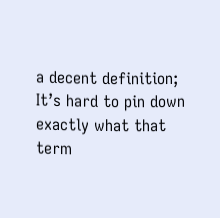a decent definition;
It’s hard to pin down exactly what that term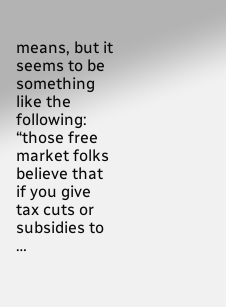means, but it seems to be something like the following: “those free market folks believe that if you give tax cuts or subsidies to …